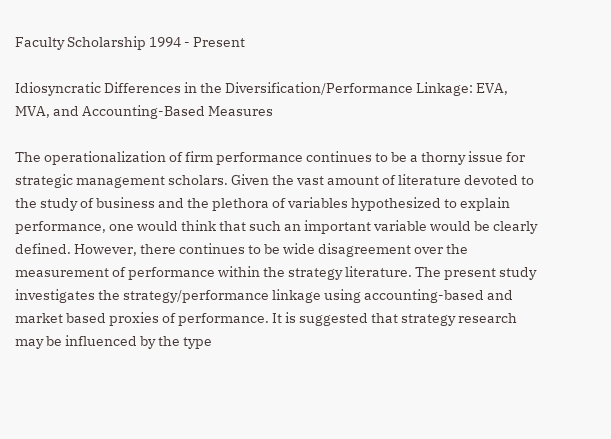Faculty Scholarship 1994 - Present

Idiosyncratic Differences in the Diversification/Performance Linkage: EVA, MVA, and Accounting-Based Measures

The operationalization of firm performance continues to be a thorny issue for strategic management scholars. Given the vast amount of literature devoted to the study of business and the plethora of variables hypothesized to explain performance, one would think that such an important variable would be clearly defined. However, there continues to be wide disagreement over the measurement of performance within the strategy literature. The present study investigates the strategy/performance linkage using accounting-based and market based proxies of performance. It is suggested that strategy research may be influenced by the type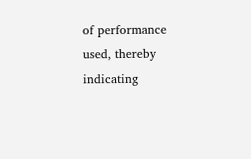of performance used, thereby indicating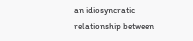an idiosyncratic relationship between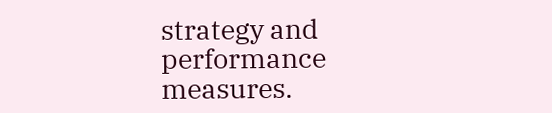strategy and performance measures.